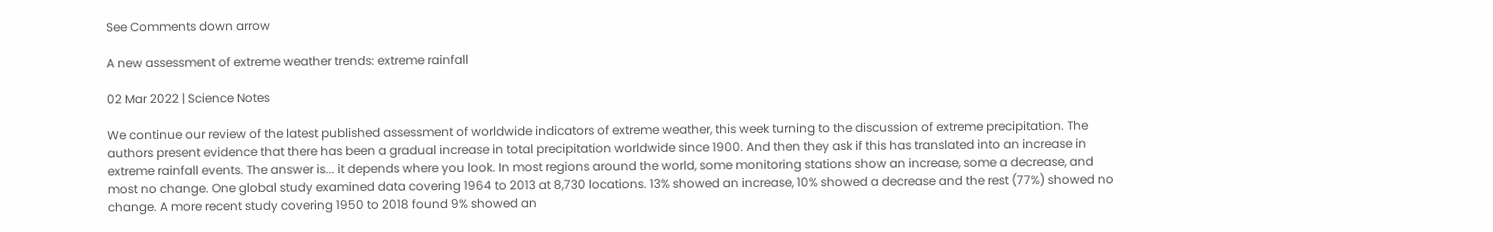See Comments down arrow

A new assessment of extreme weather trends: extreme rainfall

02 Mar 2022 | Science Notes

We continue our review of the latest published assessment of worldwide indicators of extreme weather, this week turning to the discussion of extreme precipitation. The authors present evidence that there has been a gradual increase in total precipitation worldwide since 1900. And then they ask if this has translated into an increase in extreme rainfall events. The answer is... it depends where you look. In most regions around the world, some monitoring stations show an increase, some a decrease, and most no change. One global study examined data covering 1964 to 2013 at 8,730 locations. 13% showed an increase, 10% showed a decrease and the rest (77%) showed no change. A more recent study covering 1950 to 2018 found 9% showed an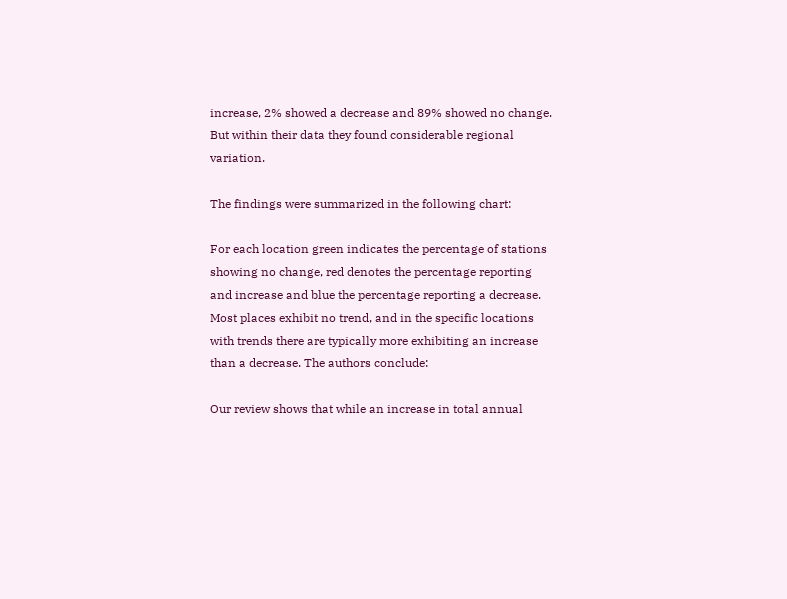increase, 2% showed a decrease and 89% showed no change. But within their data they found considerable regional variation.

The findings were summarized in the following chart:

For each location green indicates the percentage of stations showing no change, red denotes the percentage reporting and increase and blue the percentage reporting a decrease. Most places exhibit no trend, and in the specific locations with trends there are typically more exhibiting an increase than a decrease. The authors conclude:

Our review shows that while an increase in total annual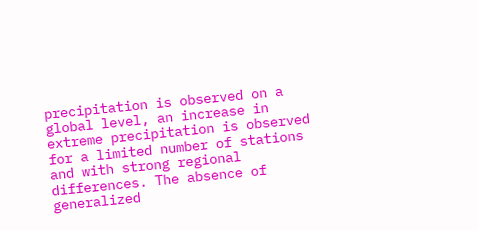precipitation is observed on a global level, an increase in extreme precipitation is observed for a limited number of stations and with strong regional differences. The absence of generalized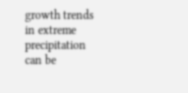growth trends in extreme precipitation can be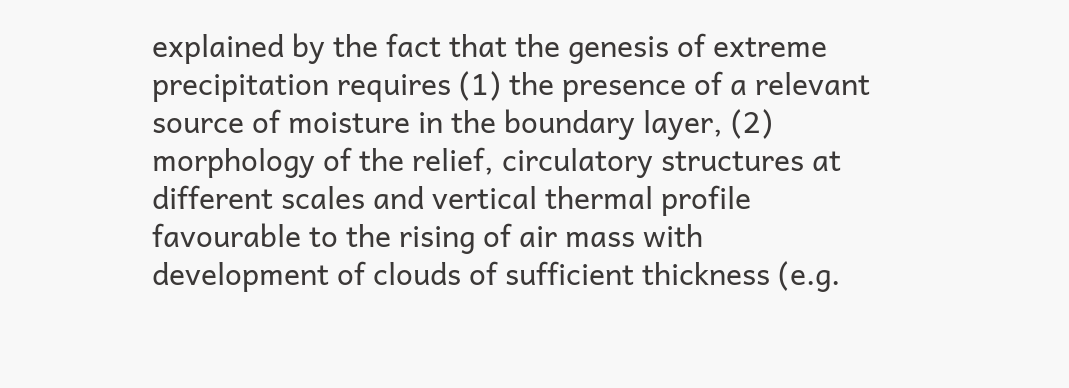explained by the fact that the genesis of extreme precipitation requires (1) the presence of a relevant source of moisture in the boundary layer, (2) morphology of the relief, circulatory structures at different scales and vertical thermal profile favourable to the rising of air mass with development of clouds of sufficient thickness (e.g.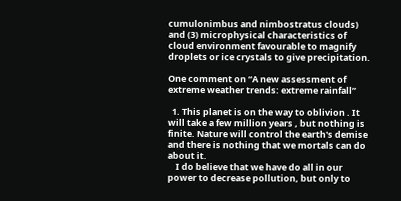cumulonimbus and nimbostratus clouds) and (3) microphysical characteristics of cloud environment favourable to magnify droplets or ice crystals to give precipitation.

One comment on “A new assessment of extreme weather trends: extreme rainfall”

  1. This planet is on the way to oblivion . It will take a few million years , but nothing is finite. Nature will control the earth's demise and there is nothing that we mortals can do about it.
    I do believe that we have do all in our power to decrease pollution, but only to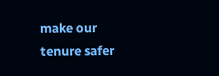make our tenure safer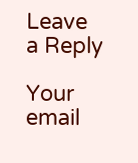Leave a Reply

Your email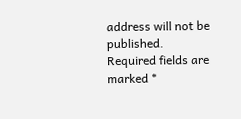address will not be published. Required fields are marked *